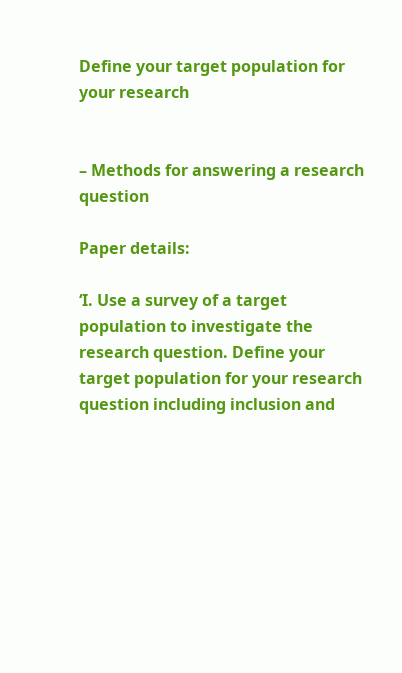Define your target population for your research


– Methods for answering a research question

Paper details:

‘I. Use a survey of a target population to investigate the research question. Define your target population for your research
question including inclusion and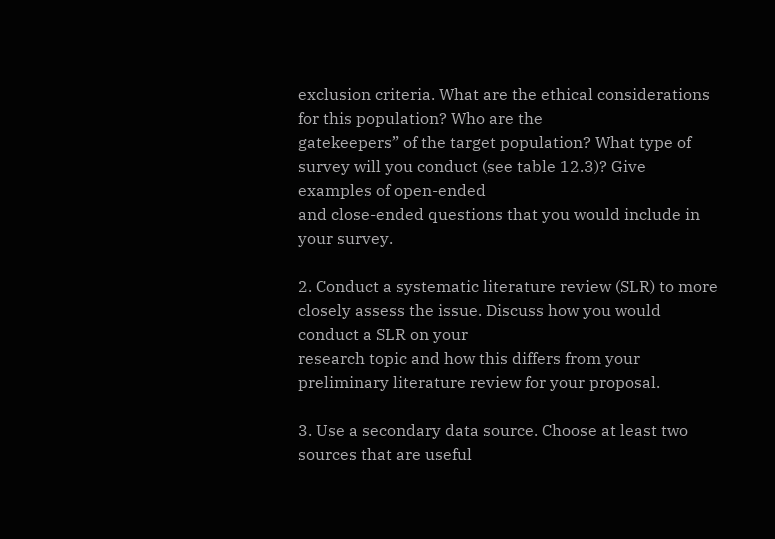exclusion criteria. What are the ethical considerations for this population? Who are the
gatekeepers” of the target population? What type of survey will you conduct (see table 12.3)? Give examples of open-ended
and close-ended questions that you would include in your survey.

2. Conduct a systematic literature review (SLR) to more closely assess the issue. Discuss how you would conduct a SLR on your
research topic and how this differs from your preliminary literature review for your proposal.

3. Use a secondary data source. Choose at least two sources that are useful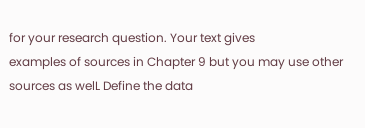for your research question. Your text gives
examples of sources in Chapter 9 but you may use other sources as welL Define the data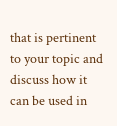that is pertinent to your topic and
discuss how it can be used in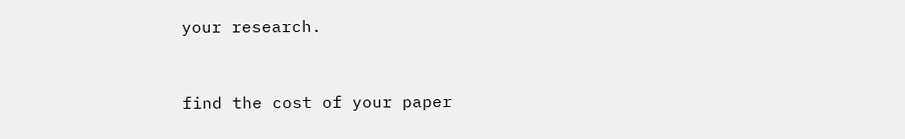your research.


find the cost of your paper